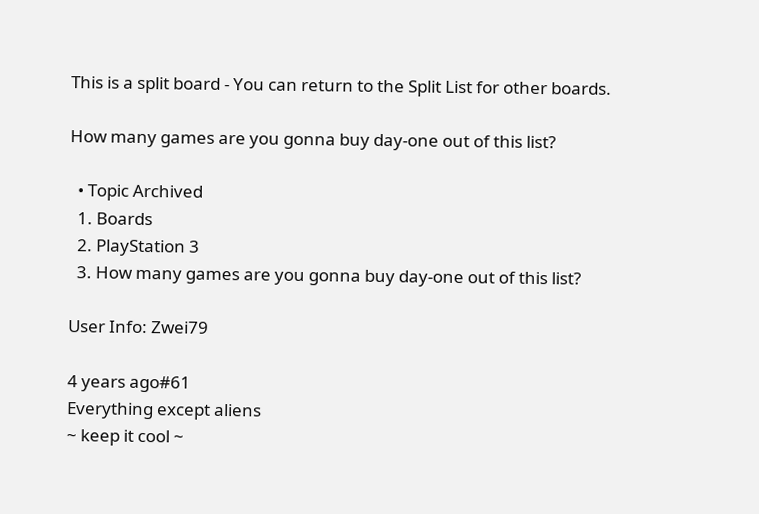This is a split board - You can return to the Split List for other boards.

How many games are you gonna buy day-one out of this list?

  • Topic Archived
  1. Boards
  2. PlayStation 3
  3. How many games are you gonna buy day-one out of this list?

User Info: Zwei79

4 years ago#61
Everything except aliens
~ keep it cool ~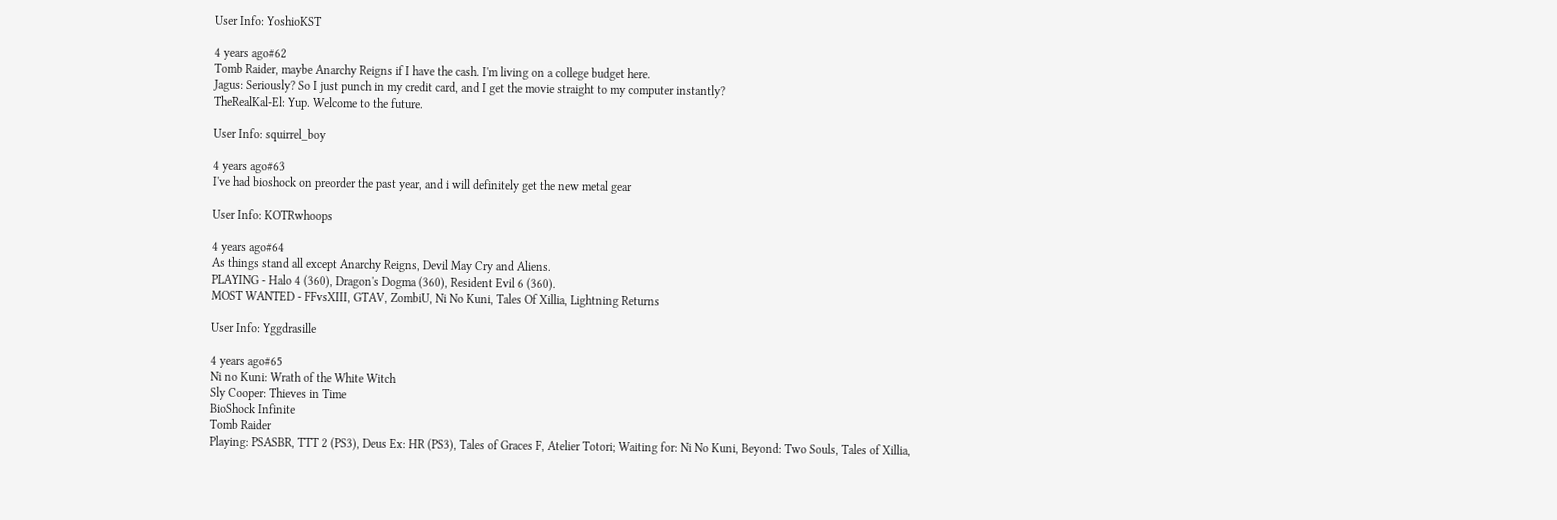User Info: YoshioKST

4 years ago#62
Tomb Raider, maybe Anarchy Reigns if I have the cash. I'm living on a college budget here.
Jagus: Seriously? So I just punch in my credit card, and I get the movie straight to my computer instantly?
TheRealKal-El: Yup. Welcome to the future.

User Info: squirrel_boy

4 years ago#63
I've had bioshock on preorder the past year, and i will definitely get the new metal gear

User Info: KOTRwhoops

4 years ago#64
As things stand all except Anarchy Reigns, Devil May Cry and Aliens.
PLAYING - Halo 4 (360), Dragon's Dogma (360), Resident Evil 6 (360).
MOST WANTED - FFvsXIII, GTAV, ZombiU, Ni No Kuni, Tales Of Xillia, Lightning Returns

User Info: Yggdrasille

4 years ago#65
Ni no Kuni: Wrath of the White Witch
Sly Cooper: Thieves in Time
BioShock Infinite
Tomb Raider
Playing: PSASBR, TTT 2 (PS3), Deus Ex: HR (PS3), Tales of Graces F, Atelier Totori; Waiting for: Ni No Kuni, Beyond: Two Souls, Tales of Xillia,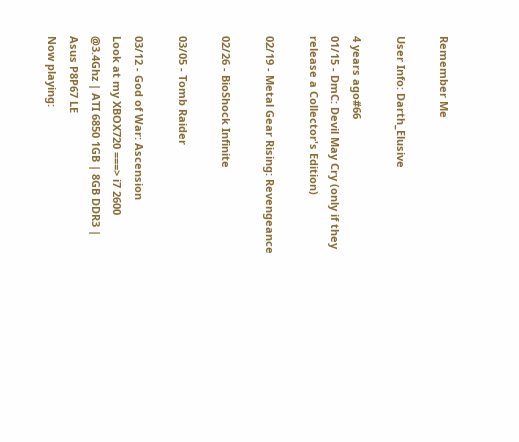Remember Me

User Info: Darth_Elusive

4 years ago#66
01/15 - DmC: Devil May Cry (only if they release a Collector's Edition)

02/19 - Metal Gear Rising: Revengeance

02/26 - BioShock Infinite

03/05 - Tomb Raider

03/12 - God of War: Ascension
Look at my XBOX720 ===> i7 2600 @3.4Ghz | ATI 6850 1GB | 8GB DDR3 | Asus P8P67 LE
Now playing: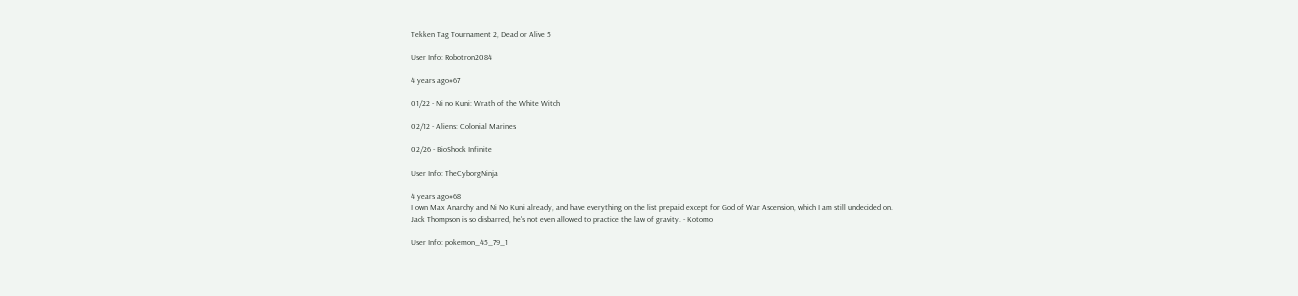Tekken Tag Tournament 2, Dead or Alive 5

User Info: Robotron2084

4 years ago#67

01/22 - Ni no Kuni: Wrath of the White Witch

02/12 - Aliens: Colonial Marines

02/26 - BioShock Infinite

User Info: TheCyborgNinja

4 years ago#68
I own Max Anarchy and Ni No Kuni already, and have everything on the list prepaid except for God of War Ascension, which I am still undecided on.
Jack Thompson is so disbarred, he's not even allowed to practice the law of gravity. - Kotomo

User Info: pokemon_45_79_1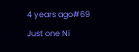4 years ago#69
Just one Ni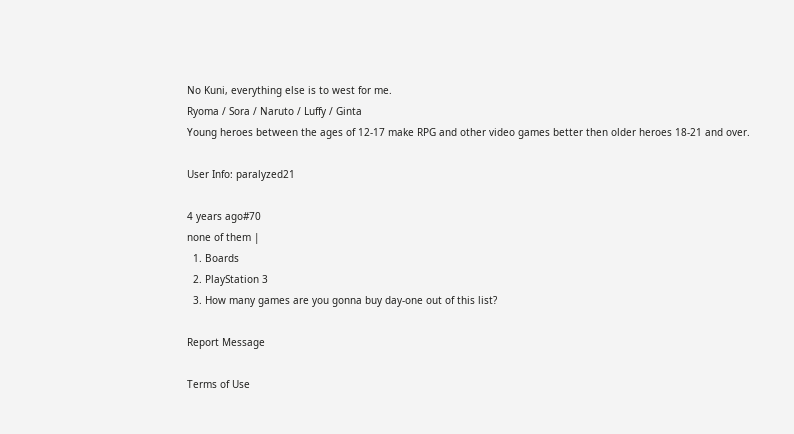No Kuni, everything else is to west for me.
Ryoma / Sora / Naruto / Luffy / Ginta
Young heroes between the ages of 12-17 make RPG and other video games better then older heroes 18-21 and over.

User Info: paralyzed21

4 years ago#70
none of them |
  1. Boards
  2. PlayStation 3
  3. How many games are you gonna buy day-one out of this list?

Report Message

Terms of Use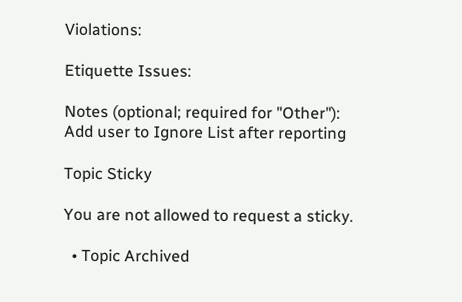Violations:

Etiquette Issues:

Notes (optional; required for "Other"):
Add user to Ignore List after reporting

Topic Sticky

You are not allowed to request a sticky.

  • Topic Archived